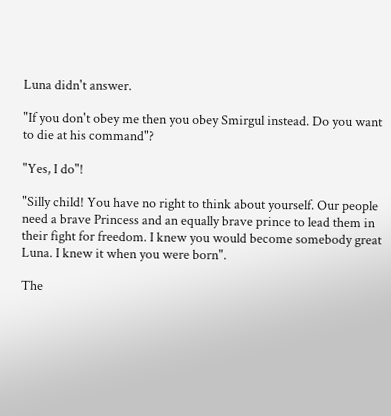Luna didn't answer.

"If you don't obey me then you obey Smirgul instead. Do you want to die at his command"?

"Yes, I do"!

"Silly child! You have no right to think about yourself. Our people need a brave Princess and an equally brave prince to lead them in their fight for freedom. I knew you would become somebody great Luna. I knew it when you were born".

The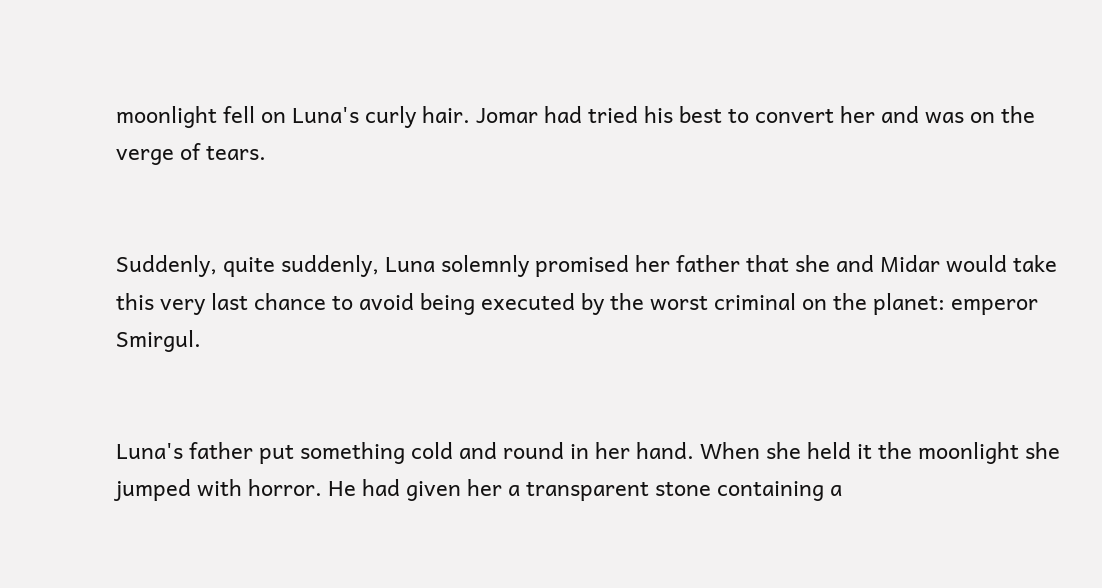moonlight fell on Luna's curly hair. Jomar had tried his best to convert her and was on the verge of tears.


Suddenly, quite suddenly, Luna solemnly promised her father that she and Midar would take this very last chance to avoid being executed by the worst criminal on the planet: emperor Smirgul.


Luna's father put something cold and round in her hand. When she held it the moonlight she jumped with horror. He had given her a transparent stone containing a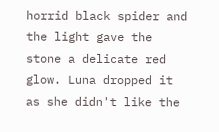horrid black spider and the light gave the stone a delicate red glow. Luna dropped it as she didn't like the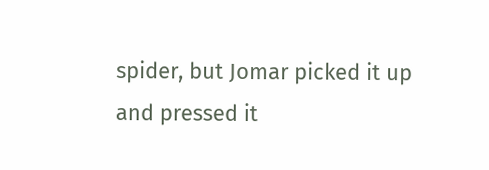spider, but Jomar picked it up and pressed it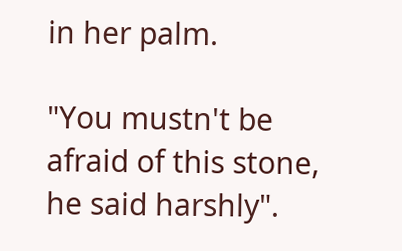in her palm.

"You mustn't be afraid of this stone, he said harshly".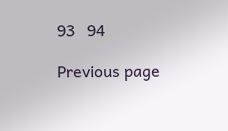93   94

Previous page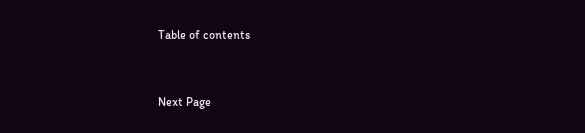Table of contents


Next Page